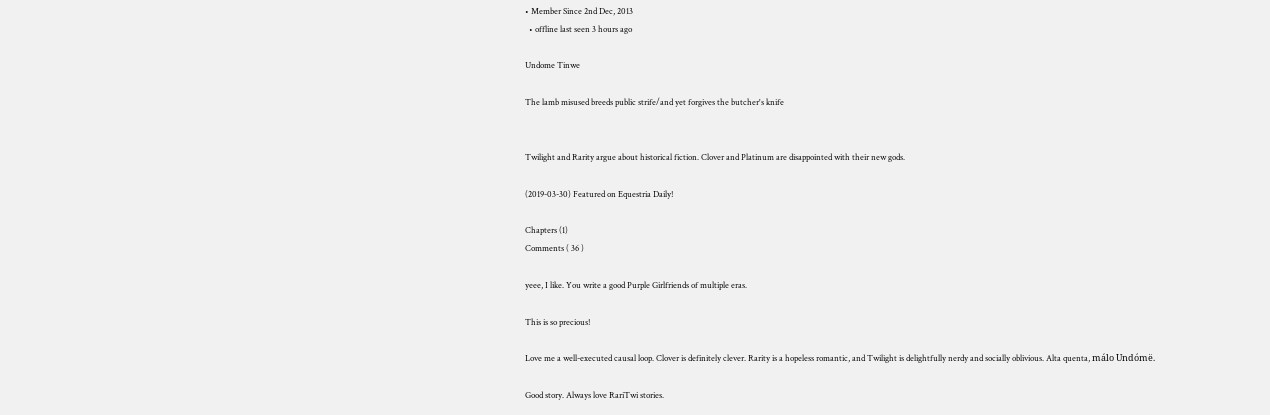• Member Since 2nd Dec, 2013
  • offline last seen 3 hours ago

Undome Tinwe

The lamb misused breeds public strife/and yet forgives the butcher's knife


Twilight and Rarity argue about historical fiction. Clover and Platinum are disappointed with their new gods.

(2019-03-30) Featured on Equestria Daily!

Chapters (1)
Comments ( 36 )

yeee, I like. You write a good Purple Girlfriends of multiple eras.

This is so precious!

Love me a well-executed causal loop. Clover is definitely clever. Rarity is a hopeless romantic, and Twilight is delightfully nerdy and socially oblivious. Alta quenta, málo Undómë.

Good story. Always love RariTwi stories.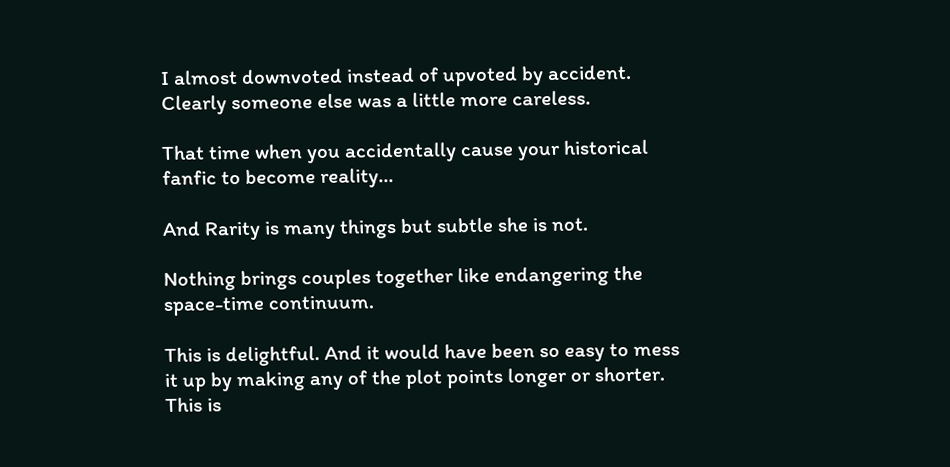I almost downvoted instead of upvoted by accident. Clearly someone else was a little more careless.

That time when you accidentally cause your historical fanfic to become reality...

And Rarity is many things but subtle she is not.

Nothing brings couples together like endangering the space-time continuum.

This is delightful. And it would have been so easy to mess it up by making any of the plot points longer or shorter. This is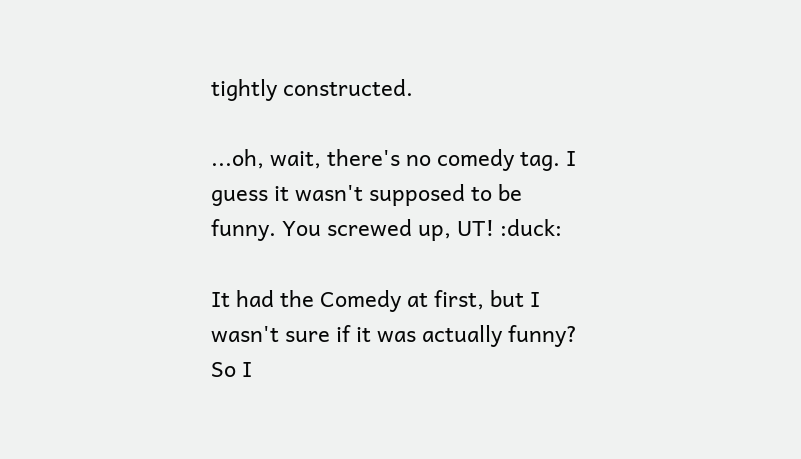tightly constructed.

...oh, wait, there's no comedy tag. I guess it wasn't supposed to be funny. You screwed up, UT! :duck:

It had the Comedy at first, but I wasn't sure if it was actually funny? So I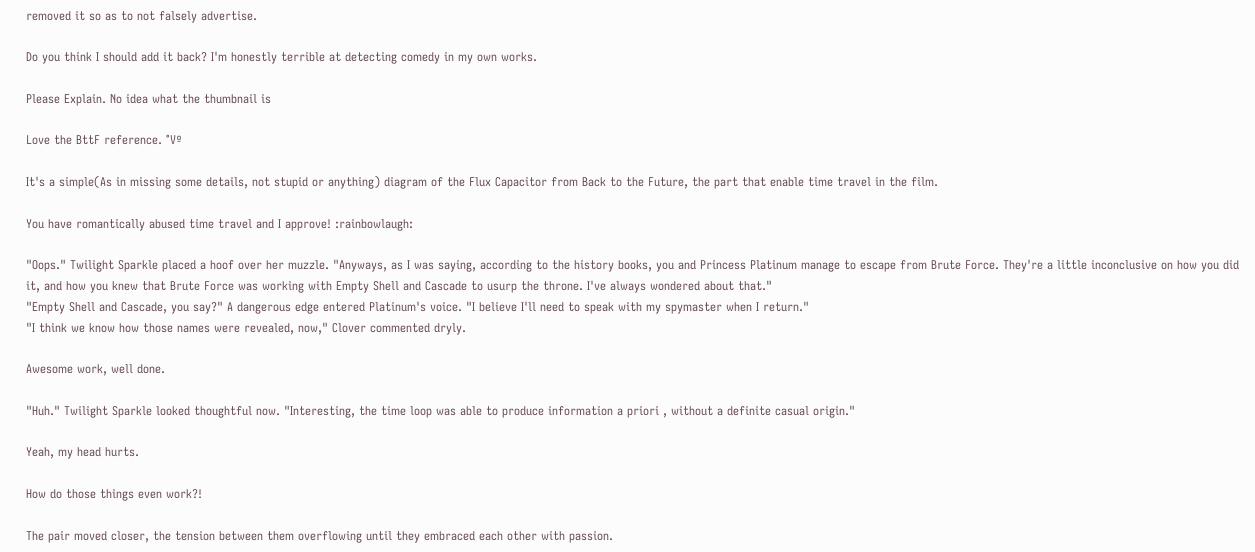removed it so as to not falsely advertise.

Do you think I should add it back? I'm honestly terrible at detecting comedy in my own works.

Please Explain. No idea what the thumbnail is

Love the BttF reference. °Vº

It's a simple(As in missing some details, not stupid or anything) diagram of the Flux Capacitor from Back to the Future, the part that enable time travel in the film.

You have romantically abused time travel and I approve! :rainbowlaugh:

"Oops." Twilight Sparkle placed a hoof over her muzzle. "Anyways, as I was saying, according to the history books, you and Princess Platinum manage to escape from Brute Force. They're a little inconclusive on how you did it, and how you knew that Brute Force was working with Empty Shell and Cascade to usurp the throne. I've always wondered about that."
"Empty Shell and Cascade, you say?" A dangerous edge entered Platinum's voice. "I believe I'll need to speak with my spymaster when I return."
"I think we know how those names were revealed, now," Clover commented dryly.

Awesome work, well done.

"Huh." Twilight Sparkle looked thoughtful now. "Interesting, the time loop was able to produce information a priori , without a definite casual origin."

Yeah, my head hurts.

How do those things even work?!

The pair moved closer, the tension between them overflowing until they embraced each other with passion.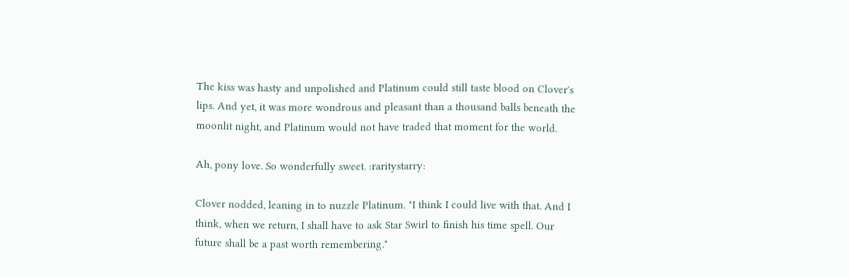The kiss was hasty and unpolished and Platinum could still taste blood on Clover's lips. And yet, it was more wondrous and pleasant than a thousand balls beneath the moonlit night, and Platinum would not have traded that moment for the world.

Ah, pony love. So wonderfully sweet. :raritystarry:

Clover nodded, leaning in to nuzzle Platinum. "I think I could live with that. And I think, when we return, I shall have to ask Star Swirl to finish his time spell. Our future shall be a past worth remembering."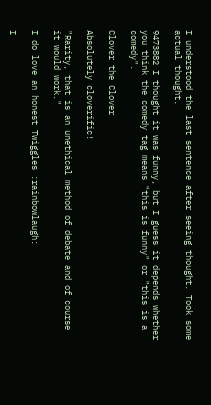I understood the last sentence after seeing thought. Took some actual thought.

9473882 I thought it was funny, but I guess it depends whether you think the comedy tag means "this is funny" or "this is a comedy".

Clover the Clover

Absolutely cloverific!

"Rarity, that is an unethical method of debate and of course it would work."

I do love an honest Twiggles :rainbowlaugh:

I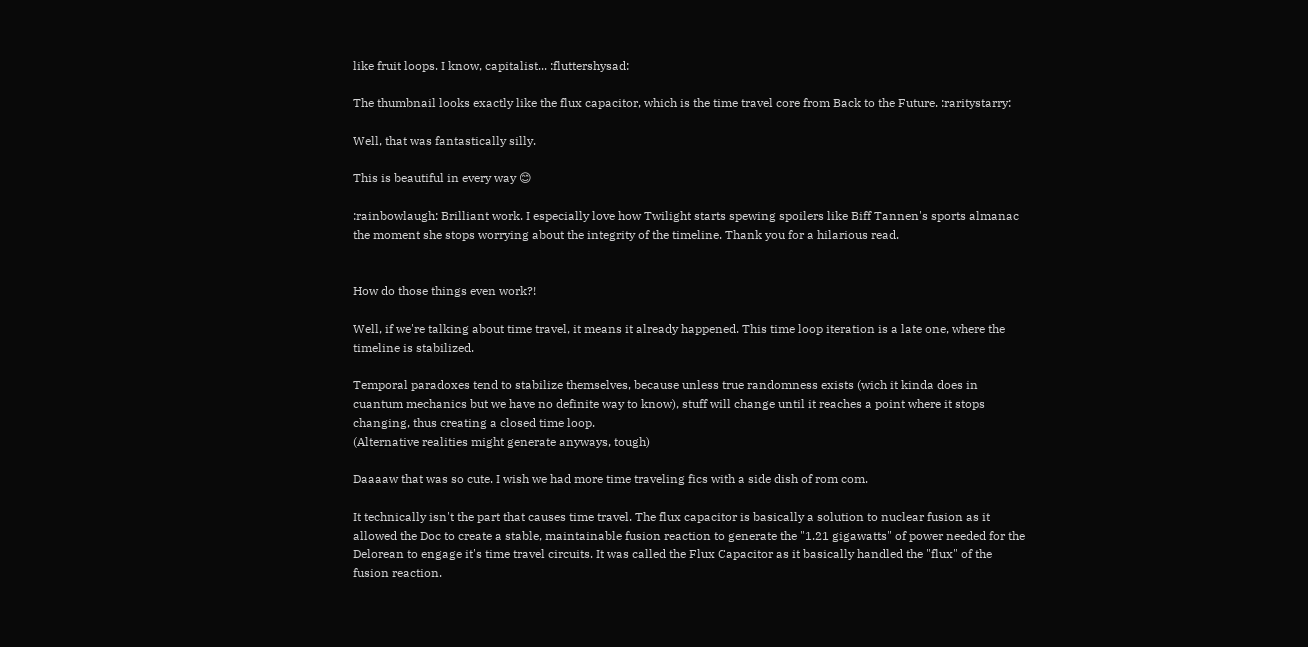like fruit loops. I know, capitalist... :fluttershysad:

The thumbnail looks exactly like the flux capacitor, which is the time travel core from Back to the Future. :raritystarry:

Well, that was fantastically silly.

This is beautiful in every way 😊

:rainbowlaugh: Brilliant work. I especially love how Twilight starts spewing spoilers like Biff Tannen's sports almanac the moment she stops worrying about the integrity of the timeline. Thank you for a hilarious read.


How do those things even work?!

Well, if we're talking about time travel, it means it already happened. This time loop iteration is a late one, where the timeline is stabilized.

Temporal paradoxes tend to stabilize themselves, because unless true randomness exists (wich it kinda does in cuantum mechanics but we have no definite way to know), stuff will change until it reaches a point where it stops changing, thus creating a closed time loop.
(Alternative realities might generate anyways, tough)

Daaaaw that was so cute. I wish we had more time traveling fics with a side dish of rom com.

It technically isn't the part that causes time travel. The flux capacitor is basically a solution to nuclear fusion as it allowed the Doc to create a stable, maintainable fusion reaction to generate the "1.21 gigawatts" of power needed for the Delorean to engage it's time travel circuits. It was called the Flux Capacitor as it basically handled the "flux" of the fusion reaction.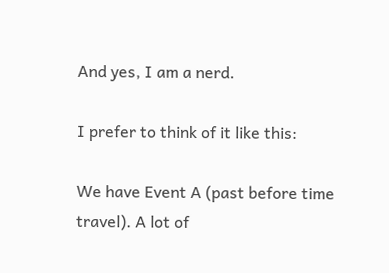And yes, I am a nerd.

I prefer to think of it like this:

We have Event A (past before time travel). A lot of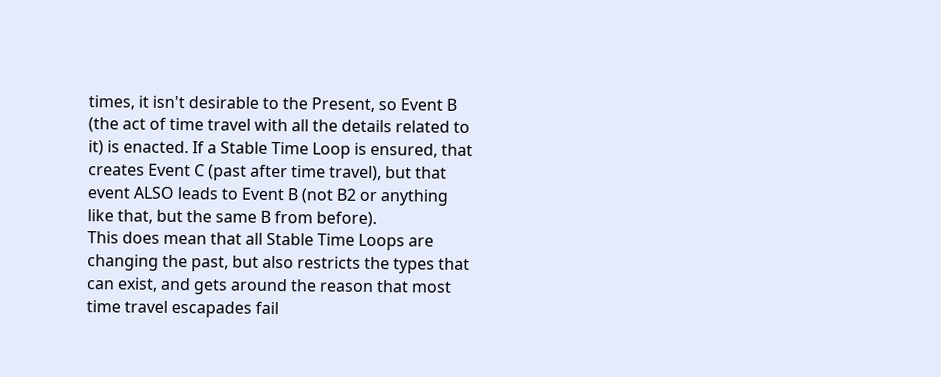times, it isn't desirable to the Present, so Event B (the act of time travel with all the details related to it) is enacted. If a Stable Time Loop is ensured, that creates Event C (past after time travel), but that event ALSO leads to Event B (not B2 or anything like that, but the same B from before).
This does mean that all Stable Time Loops are changing the past, but also restricts the types that can exist, and gets around the reason that most time travel escapades fail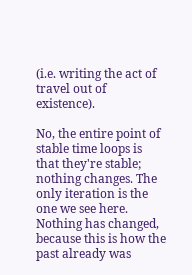(i.e. writing the act of travel out of existence).

No, the entire point of stable time loops is that they're stable; nothing changes. The only iteration is the one we see here. Nothing has changed, because this is how the past already was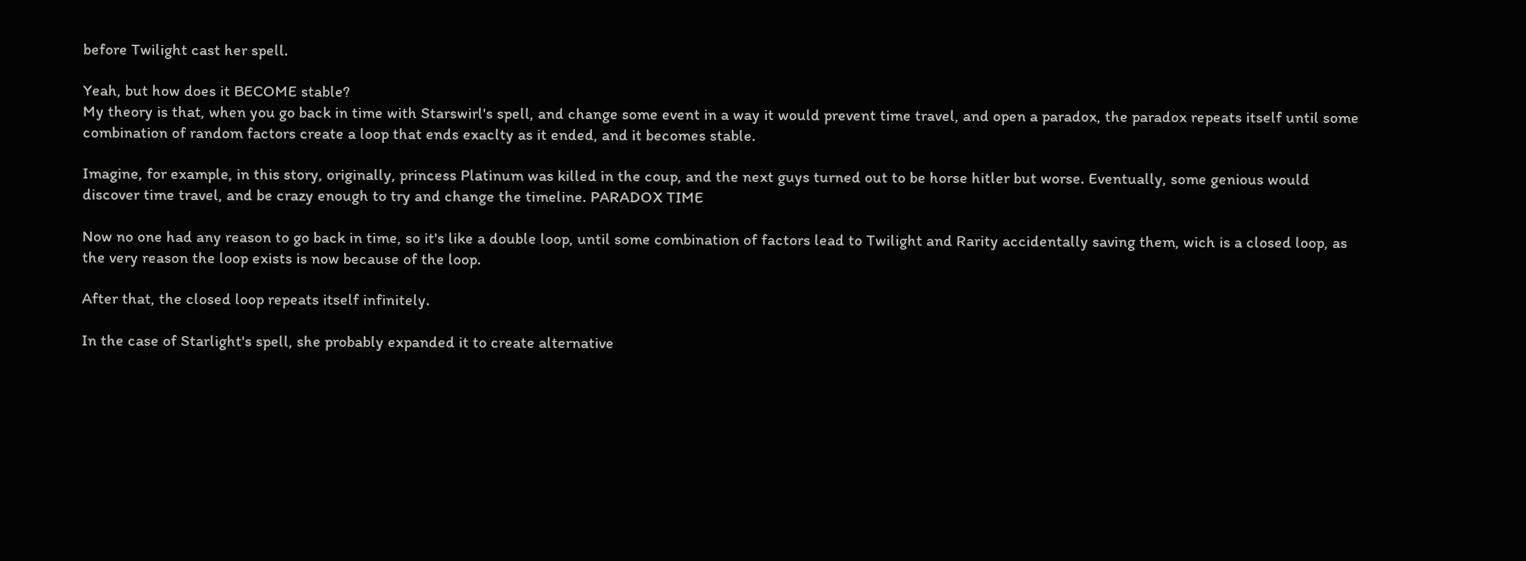before Twilight cast her spell.

Yeah, but how does it BECOME stable?
My theory is that, when you go back in time with Starswirl's spell, and change some event in a way it would prevent time travel, and open a paradox, the paradox repeats itself until some combination of random factors create a loop that ends exaclty as it ended, and it becomes stable.

Imagine, for example, in this story, originally, princess Platinum was killed in the coup, and the next guys turned out to be horse hitler but worse. Eventually, some genious would discover time travel, and be crazy enough to try and change the timeline. PARADOX TIME

Now no one had any reason to go back in time, so it's like a double loop, until some combination of factors lead to Twilight and Rarity accidentally saving them, wich is a closed loop, as the very reason the loop exists is now because of the loop.

After that, the closed loop repeats itself infinitely.

In the case of Starlight's spell, she probably expanded it to create alternative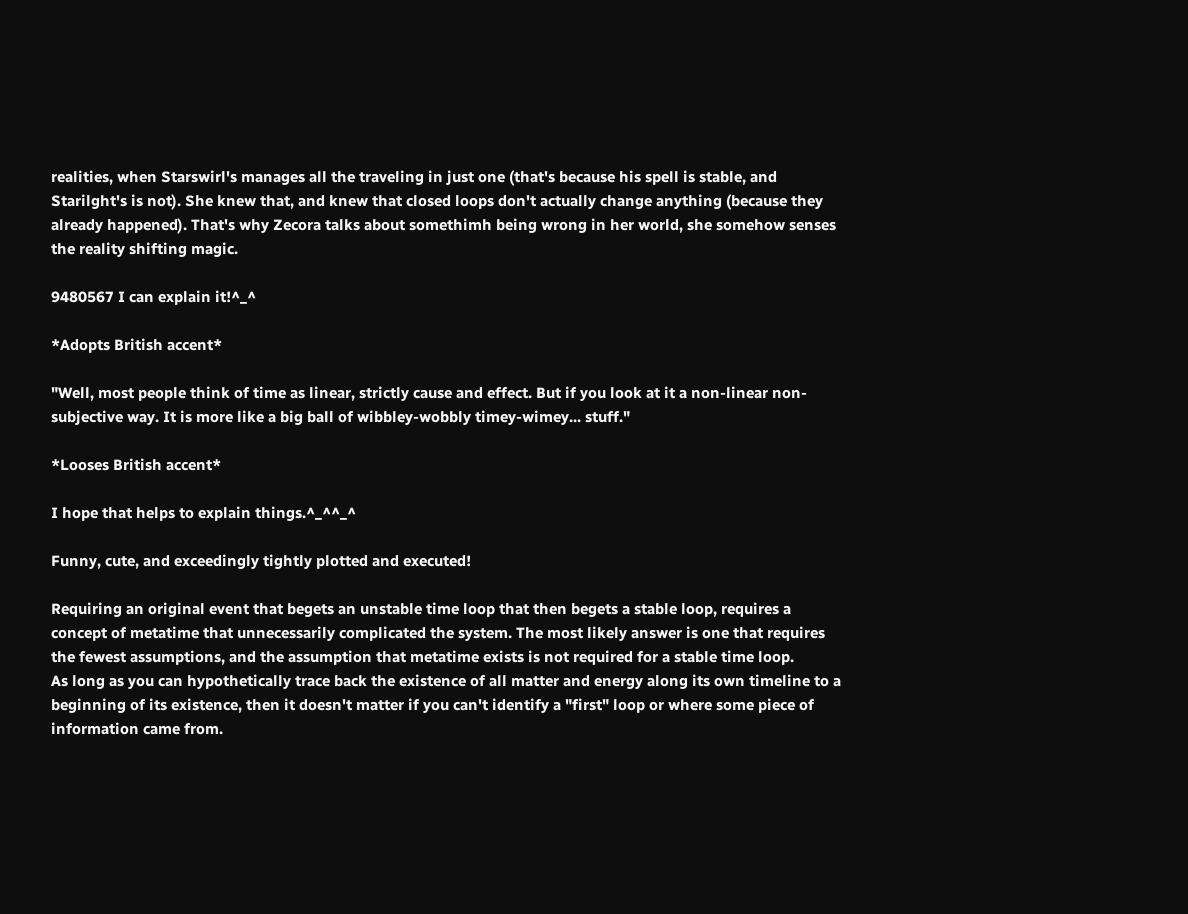realities, when Starswirl's manages all the traveling in just one (that's because his spell is stable, and Starilght's is not). She knew that, and knew that closed loops don't actually change anything (because they already happened). That's why Zecora talks about somethimh being wrong in her world, she somehow senses the reality shifting magic.

9480567 I can explain it!^_^

*Adopts British accent*

"Well, most people think of time as linear, strictly cause and effect. But if you look at it a non-linear non-subjective way. It is more like a big ball of wibbley-wobbly timey-wimey... stuff."

*Looses British accent*

I hope that helps to explain things.^_^^_^

Funny, cute, and exceedingly tightly plotted and executed!

Requiring an original event that begets an unstable time loop that then begets a stable loop, requires a concept of metatime that unnecessarily complicated the system. The most likely answer is one that requires the fewest assumptions, and the assumption that metatime exists is not required for a stable time loop.
As long as you can hypothetically trace back the existence of all matter and energy along its own timeline to a beginning of its existence, then it doesn't matter if you can't identify a "first" loop or where some piece of information came from.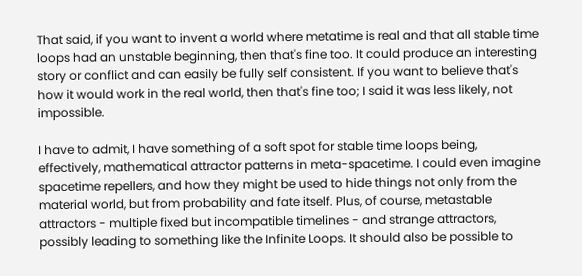That said, if you want to invent a world where metatime is real and that all stable time loops had an unstable beginning, then that's fine too. It could produce an interesting story or conflict and can easily be fully self consistent. If you want to believe that's how it would work in the real world, then that's fine too; I said it was less likely, not impossible.

I have to admit, I have something of a soft spot for stable time loops being, effectively, mathematical attractor patterns in meta-spacetime. I could even imagine spacetime repellers, and how they might be used to hide things not only from the material world, but from probability and fate itself. Plus, of course, metastable attractors - multiple fixed but incompatible timelines - and strange attractors, possibly leading to something like the Infinite Loops. It should also be possible to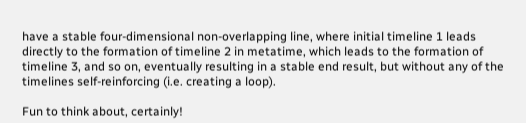have a stable four-dimensional non-overlapping line, where initial timeline 1 leads directly to the formation of timeline 2 in metatime, which leads to the formation of timeline 3, and so on, eventually resulting in a stable end result, but without any of the timelines self-reinforcing (i.e. creating a loop).

Fun to think about, certainly!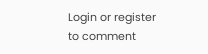Login or register to comment